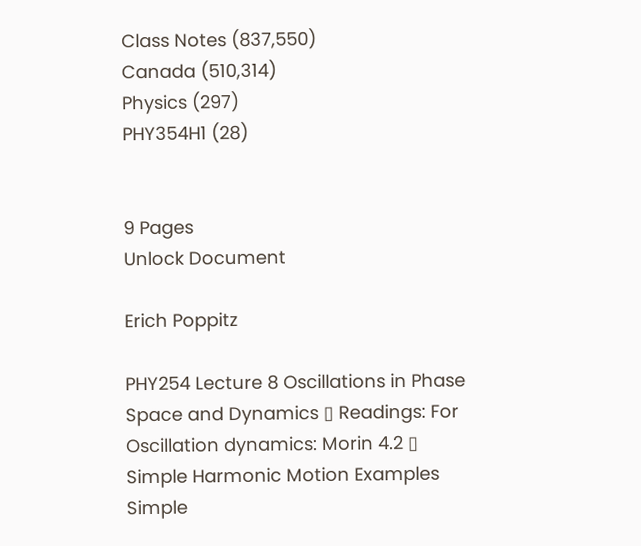Class Notes (837,550)
Canada (510,314)
Physics (297)
PHY354H1 (28)


9 Pages
Unlock Document

Erich Poppitz

PHY254 Lecture 8 Oscillations in Phase Space and Dynamics ▯ Readings: For Oscillation dynamics: Morin 4.2 ▯ Simple Harmonic Motion Examples Simple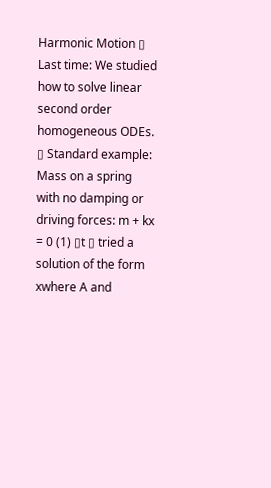Harmonic Motion ▯ Last time: We studied how to solve linear second order homogeneous ODEs. ▯ Standard example: Mass on a spring with no damping or driving forces: m + kx = 0 (1) ▯t ▯ tried a solution of the form xwhere A and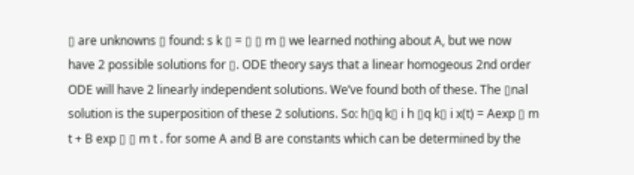▯ are unknowns ▯ found: s k ▯ = ▯ ▯ m ▯ we learned nothing about A, but we now have 2 possible solutions for ▯. ODE theory says that a linear homogeous 2nd order ODE will have 2 linearly independent solutions. We’ve found both of these. The ▯nal solution is the superposition of these 2 solutions. So: h▯q k▯ i h ▯q k▯ i x(t) = Aexp ▯ m t + B exp ▯ ▯ m t . for some A and B are constants which can be determined by the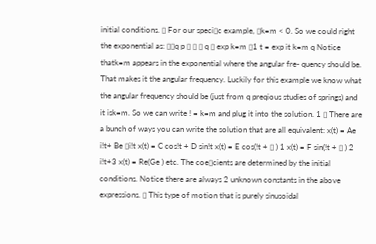initial conditions. ▯ For our speci▯c example, ▯k=m < 0. So we could right the exponential as: ▯▯q p ▯ ▯ ▯ q ▯ exp k=m ▯1 t = exp it k=m q Notice thatk=m appears in the exponential where the angular fre- quency should be. That makes it the angular frequency. Luckily for this example we know what the angular frequency should be (just from q preqious studies of springs) and it isk=m. So we can write ! = k=m and plug it into the solution. 1 ▯ There are a bunch of ways you can write the solution that are all equivalent: x(t) = Ae i!t+ Be ▯i!t x(t) = C cos!t + D sin!t x(t) = E cos(!t + ▯ ) 1 x(t) = F sin(!t + ▯ ) 2 i!t+3 x(t) = Re(Ge ) etc. The coe▯cients are determined by the initial conditions. Notice there are always 2 unknown constants in the above expressions. ▯ This type of motion that is purely sinusoidal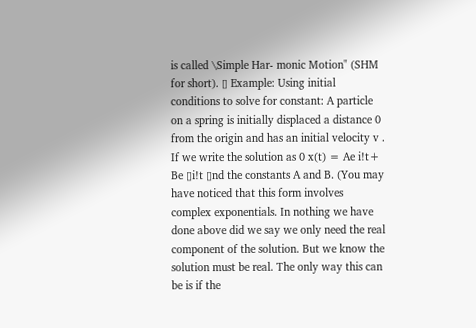is called \Simple Har- monic Motion" (SHM for short). ▯ Example: Using initial conditions to solve for constant: A particle on a spring is initially displaced a distance 0 from the origin and has an initial velocity v . If we write the solution as 0 x(t) = Ae i!t+ Be ▯i!t ▯nd the constants A and B. (You may have noticed that this form involves complex exponentials. In nothing we have done above did we say we only need the real component of the solution. But we know the solution must be real. The only way this can be is if the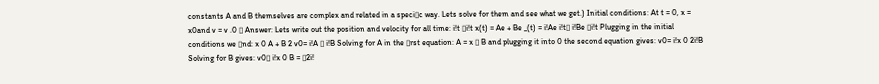constants A and B themselves are complex and related in a speci▯c way. Lets solve for them and see what we get.) Initial conditions: At t = 0, x = x0and v = v .0 ▯ Answer: Lets write out the position and velocity for all time: i!t ▯i!t x(t) = Ae + Be _(t) = i!Ae i!t▯ i!Be ▯i!t Plugging in the initial conditions we ▯nd: x 0 A + B 2 v0= i!A ▯ i!B Solving for A in the ▯rst equation: A = x ▯ B and plugging it into 0 the second equation gives: v0= i!x 0 2i!B Solving for B gives: v0▯ i!x 0 B = ▯2i!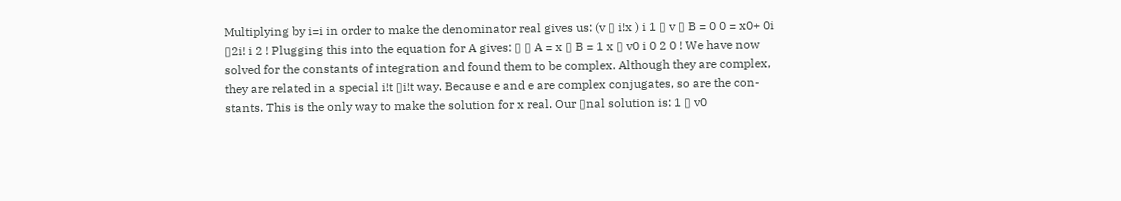Multiplying by i=i in order to make the denominator real gives us: (v ▯ i!x ) i 1 ▯ v ▯ B = 0 0 = x0+ 0i ▯2i! i 2 ! Plugging this into the equation for A gives: ▯ ▯ A = x ▯ B = 1 x ▯ v0 i 0 2 0 ! We have now solved for the constants of integration and found them to be complex. Although they are complex, they are related in a special i!t ▯i!t way. Because e and e are complex conjugates, so are the con- stants. This is the only way to make the solution for x real. Our ▯nal solution is: 1 ▯ v0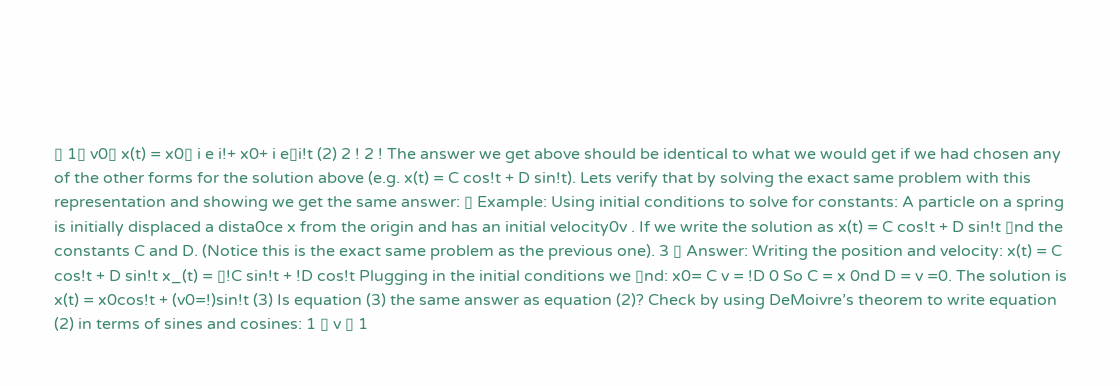▯ 1▯ v0▯ x(t) = x0▯ i e i!+ x0+ i e▯i!t (2) 2 ! 2 ! The answer we get above should be identical to what we would get if we had chosen any of the other forms for the solution above (e.g. x(t) = C cos!t + D sin!t). Lets verify that by solving the exact same problem with this representation and showing we get the same answer: ▯ Example: Using initial conditions to solve for constants: A particle on a spring is initially displaced a dista0ce x from the origin and has an initial velocity0v . If we write the solution as x(t) = C cos!t + D sin!t ▯nd the constants C and D. (Notice this is the exact same problem as the previous one). 3 ▯ Answer: Writing the position and velocity: x(t) = C cos!t + D sin!t x_(t) = ▯!C sin!t + !D cos!t Plugging in the initial conditions we ▯nd: x0= C v = !D 0 So C = x 0nd D = v =0. The solution is x(t) = x0cos!t + (v0=!)sin!t (3) Is equation (3) the same answer as equation (2)? Check by using DeMoivre’s theorem to write equation (2) in terms of sines and cosines: 1 ▯ v ▯ 1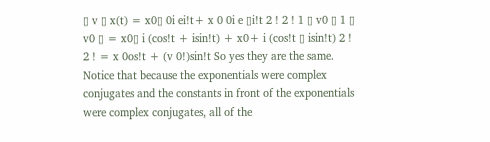▯ v ▯ x(t) = x0▯ 0i ei!t+ x 0 0i e ▯i!t 2 ! 2 ! 1 ▯ v0 ▯ 1 ▯ v0 ▯ = x0▯ i (cos!t + isin!t) + x0+ i (cos!t ▯ isin!t) 2 ! 2 ! = x 0os!t + (v 0!)sin!t So yes they are the same. Notice that because the exponentials were complex conjugates and the constants in front of the exponentials were complex conjugates, all of the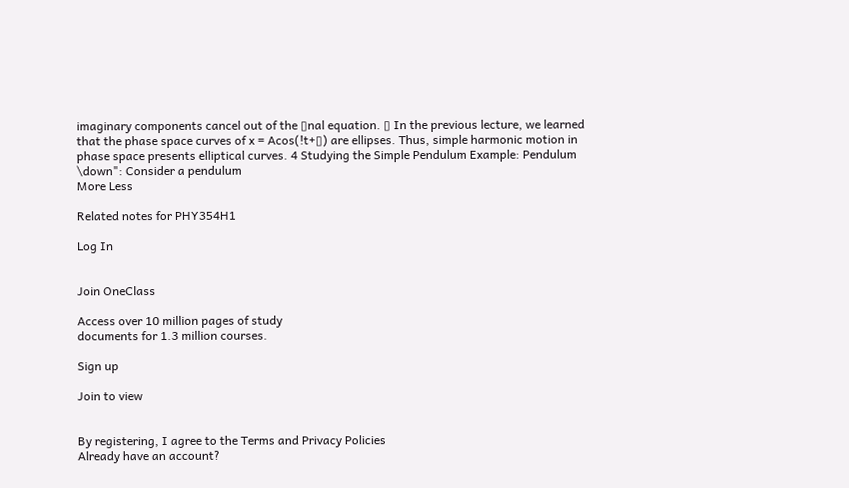imaginary components cancel out of the ▯nal equation. ▯ In the previous lecture, we learned that the phase space curves of x = Acos(!t+▯) are ellipses. Thus, simple harmonic motion in phase space presents elliptical curves. 4 Studying the Simple Pendulum Example: Pendulum \down": Consider a pendulum
More Less

Related notes for PHY354H1

Log In


Join OneClass

Access over 10 million pages of study
documents for 1.3 million courses.

Sign up

Join to view


By registering, I agree to the Terms and Privacy Policies
Already have an account?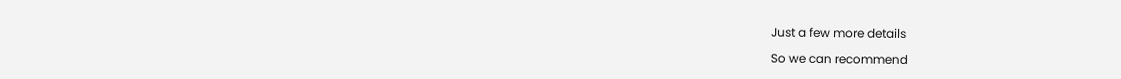Just a few more details

So we can recommend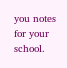you notes for your school.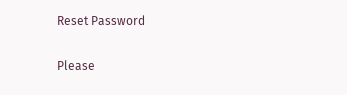Reset Password

Please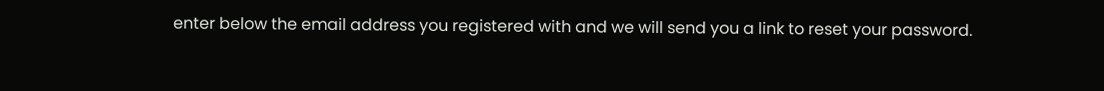enter below the email address you registered with and we will send you a link to reset your password.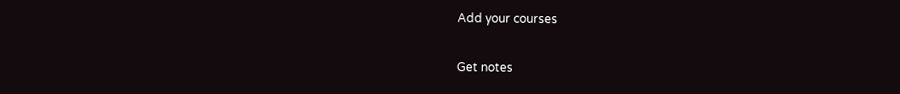Add your courses

Get notes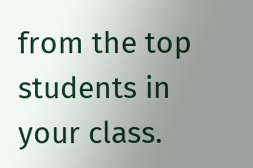from the top students in your class.